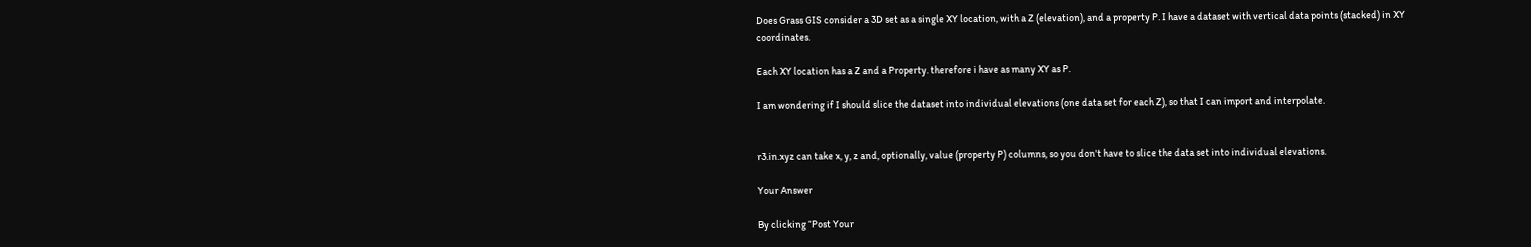Does Grass GIS consider a 3D set as a single XY location, with a Z (elevation), and a property P. I have a dataset with vertical data points (stacked) in XY coordinates.

Each XY location has a Z and a Property. therefore i have as many XY as P.

I am wondering if I should slice the dataset into individual elevations (one data set for each Z), so that I can import and interpolate.


r3.in.xyz can take x, y, z and, optionally, value (property P) columns, so you don't have to slice the data set into individual elevations.

Your Answer

By clicking “Post Your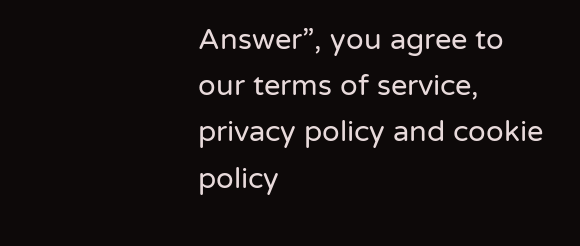Answer”, you agree to our terms of service, privacy policy and cookie policy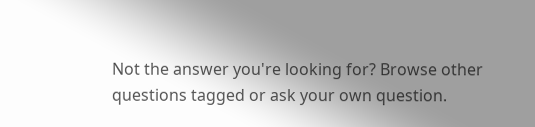Not the answer you're looking for? Browse other questions tagged or ask your own question.